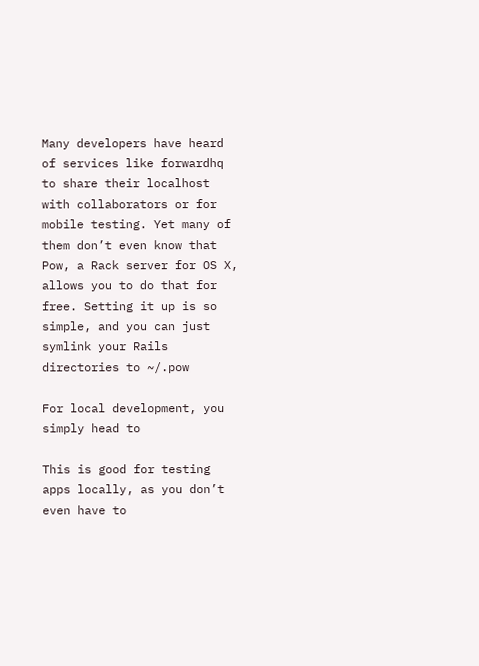Many developers have heard of services like forwardhq to share their localhost with collaborators or for mobile testing. Yet many of them don’t even know that Pow, a Rack server for OS X, allows you to do that for free. Setting it up is so simple, and you can just symlink your Rails directories to ~/.pow

For local development, you simply head to

This is good for testing apps locally, as you don’t even have to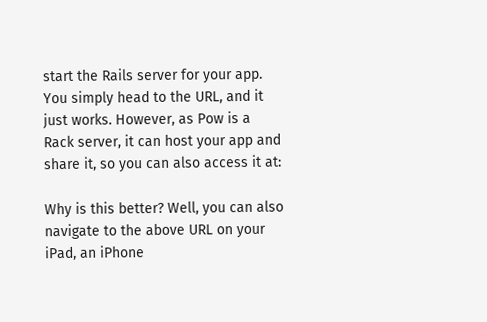start the Rails server for your app. You simply head to the URL, and it just works. However, as Pow is a Rack server, it can host your app and share it, so you can also access it at:

Why is this better? Well, you can also navigate to the above URL on your iPad, an iPhone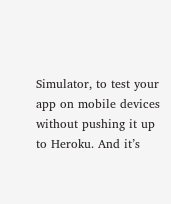Simulator, to test your app on mobile devices without pushing it up to Heroku. And it’s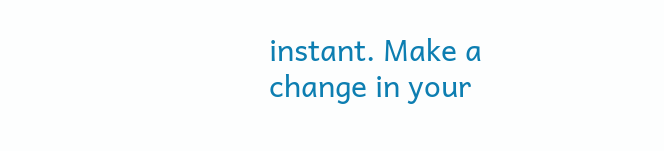instant. Make a change in your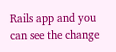Rails app and you can see the change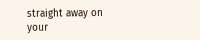straight away on your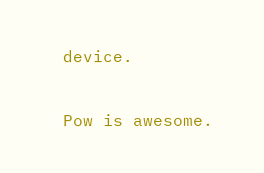device.

Pow is awesome.